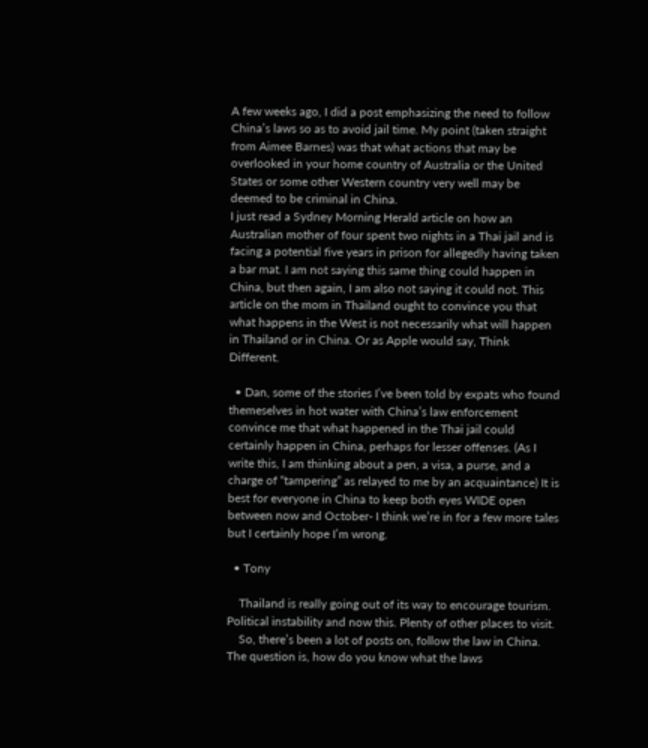A few weeks ago, I did a post emphasizing the need to follow China’s laws so as to avoid jail time. My point (taken straight from Aimee Barnes) was that what actions that may be overlooked in your home country of Australia or the United States or some other Western country very well may be deemed to be criminal in China.
I just read a Sydney Morning Herald article on how an Australian mother of four spent two nights in a Thai jail and is facing a potential five years in prison for allegedly having taken a bar mat. I am not saying this same thing could happen in China, but then again, I am also not saying it could not. This article on the mom in Thailand ought to convince you that what happens in the West is not necessarily what will happen in Thailand or in China. Or as Apple would say, Think Different.

  • Dan, some of the stories I’ve been told by expats who found themeselves in hot water with China’s law enforcement convince me that what happened in the Thai jail could certainly happen in China, perhaps for lesser offenses. (As I write this, I am thinking about a pen, a visa, a purse, and a charge of “tampering” as relayed to me by an acquaintance) It is best for everyone in China to keep both eyes WIDE open between now and October- I think we’re in for a few more tales but I certainly hope I’m wrong.

  • Tony

    Thailand is really going out of its way to encourage tourism. Political instability and now this. Plenty of other places to visit.
    So, there’s been a lot of posts on, follow the law in China. The question is, how do you know what the laws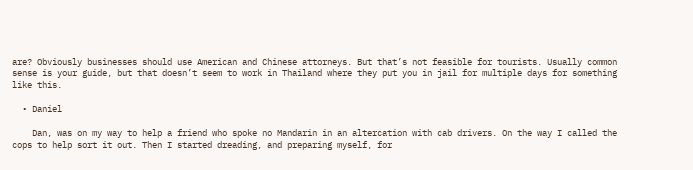are? Obviously businesses should use American and Chinese attorneys. But that’s not feasible for tourists. Usually common sense is your guide, but that doesn’t seem to work in Thailand where they put you in jail for multiple days for something like this.

  • Daniel

    Dan, was on my way to help a friend who spoke no Mandarin in an altercation with cab drivers. On the way I called the cops to help sort it out. Then I started dreading, and preparing myself, for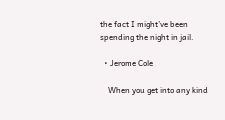the fact I might’ve been spending the night in jail.

  • Jerome Cole

    When you get into any kind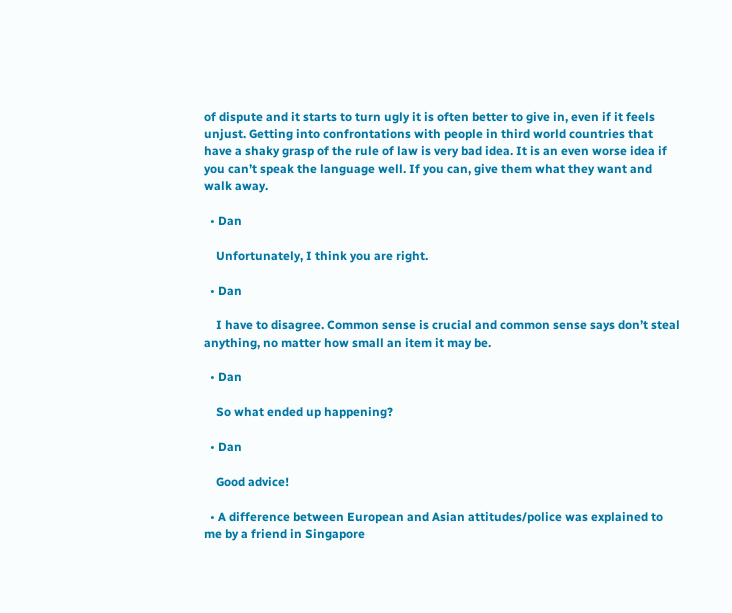of dispute and it starts to turn ugly it is often better to give in, even if it feels unjust. Getting into confrontations with people in third world countries that have a shaky grasp of the rule of law is very bad idea. It is an even worse idea if you can’t speak the language well. If you can, give them what they want and walk away.

  • Dan

    Unfortunately, I think you are right.

  • Dan

    I have to disagree. Common sense is crucial and common sense says don’t steal anything, no matter how small an item it may be.

  • Dan

    So what ended up happening?

  • Dan

    Good advice!

  • A difference between European and Asian attitudes/police was explained to me by a friend in Singapore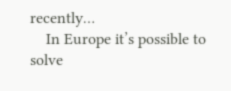recently…
    In Europe it’s possible to solve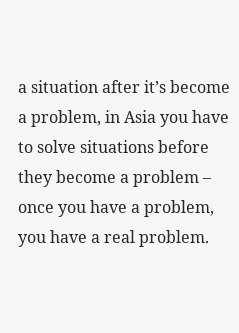a situation after it’s become a problem, in Asia you have to solve situations before they become a problem – once you have a problem, you have a real problem.